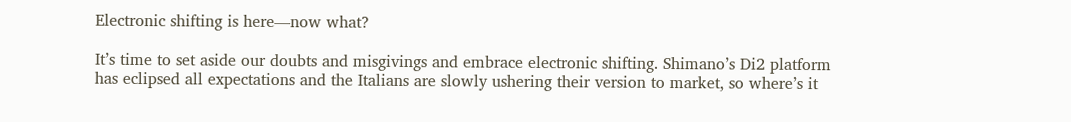Electronic shifting is here—now what?

It’s time to set aside our doubts and misgivings and embrace electronic shifting. Shimano’s Di2 platform has eclipsed all expectations and the Italians are slowly ushering their version to market, so where’s it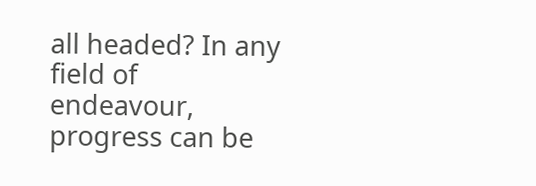all headed? In any field of endeavour, progress can be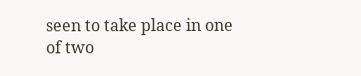seen to take place in one of two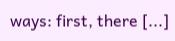ways: first, there [...]